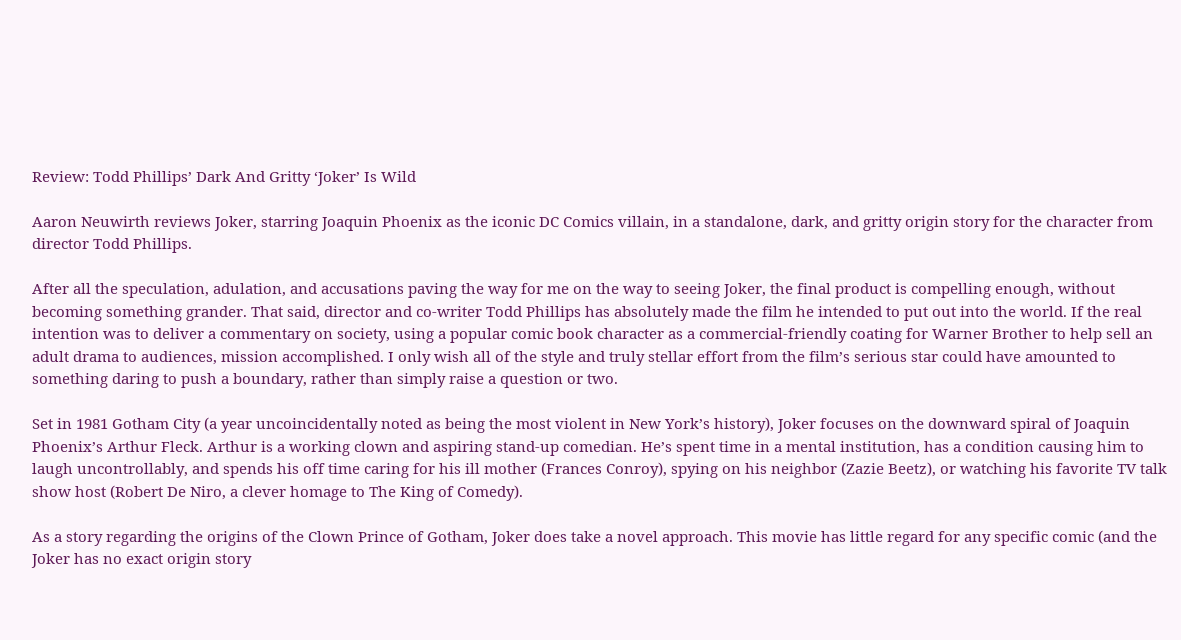Review: Todd Phillips’ Dark And Gritty ‘Joker’ Is Wild

Aaron Neuwirth reviews Joker, starring Joaquin Phoenix as the iconic DC Comics villain, in a standalone, dark, and gritty origin story for the character from director Todd Phillips.

After all the speculation, adulation, and accusations paving the way for me on the way to seeing Joker, the final product is compelling enough, without becoming something grander. That said, director and co-writer Todd Phillips has absolutely made the film he intended to put out into the world. If the real intention was to deliver a commentary on society, using a popular comic book character as a commercial-friendly coating for Warner Brother to help sell an adult drama to audiences, mission accomplished. I only wish all of the style and truly stellar effort from the film’s serious star could have amounted to something daring to push a boundary, rather than simply raise a question or two.

Set in 1981 Gotham City (a year uncoincidentally noted as being the most violent in New York’s history), Joker focuses on the downward spiral of Joaquin Phoenix’s Arthur Fleck. Arthur is a working clown and aspiring stand-up comedian. He’s spent time in a mental institution, has a condition causing him to laugh uncontrollably, and spends his off time caring for his ill mother (Frances Conroy), spying on his neighbor (Zazie Beetz), or watching his favorite TV talk show host (Robert De Niro, a clever homage to The King of Comedy).

As a story regarding the origins of the Clown Prince of Gotham, Joker does take a novel approach. This movie has little regard for any specific comic (and the Joker has no exact origin story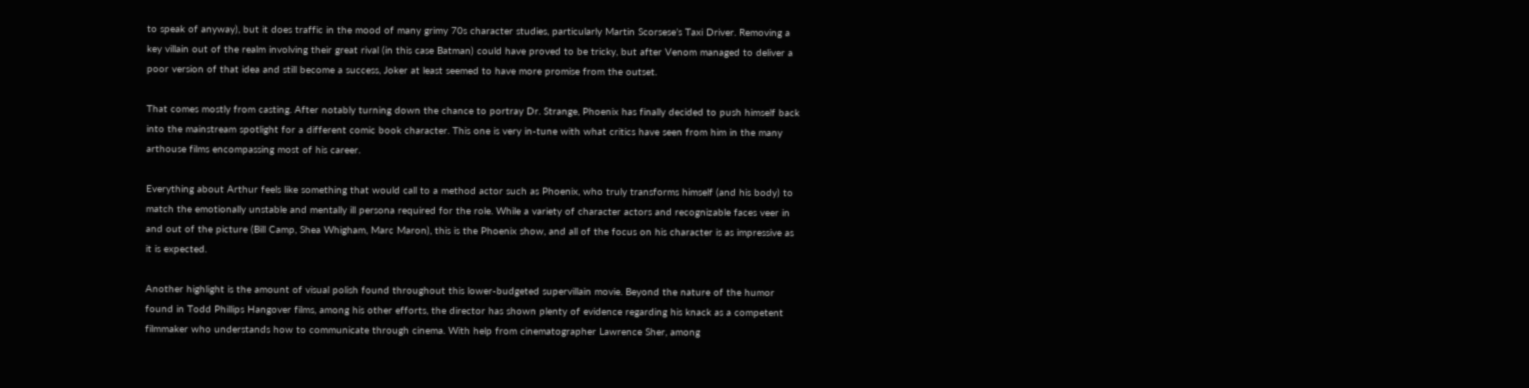to speak of anyway), but it does traffic in the mood of many grimy 70s character studies, particularly Martin Scorsese’s Taxi Driver. Removing a key villain out of the realm involving their great rival (in this case Batman) could have proved to be tricky, but after Venom managed to deliver a poor version of that idea and still become a success, Joker at least seemed to have more promise from the outset.

That comes mostly from casting. After notably turning down the chance to portray Dr. Strange, Phoenix has finally decided to push himself back into the mainstream spotlight for a different comic book character. This one is very in-tune with what critics have seen from him in the many arthouse films encompassing most of his career.

Everything about Arthur feels like something that would call to a method actor such as Phoenix, who truly transforms himself (and his body) to match the emotionally unstable and mentally ill persona required for the role. While a variety of character actors and recognizable faces veer in and out of the picture (Bill Camp, Shea Whigham, Marc Maron), this is the Phoenix show, and all of the focus on his character is as impressive as it is expected.

Another highlight is the amount of visual polish found throughout this lower-budgeted supervillain movie. Beyond the nature of the humor found in Todd Phillips Hangover films, among his other efforts, the director has shown plenty of evidence regarding his knack as a competent filmmaker who understands how to communicate through cinema. With help from cinematographer Lawrence Sher, among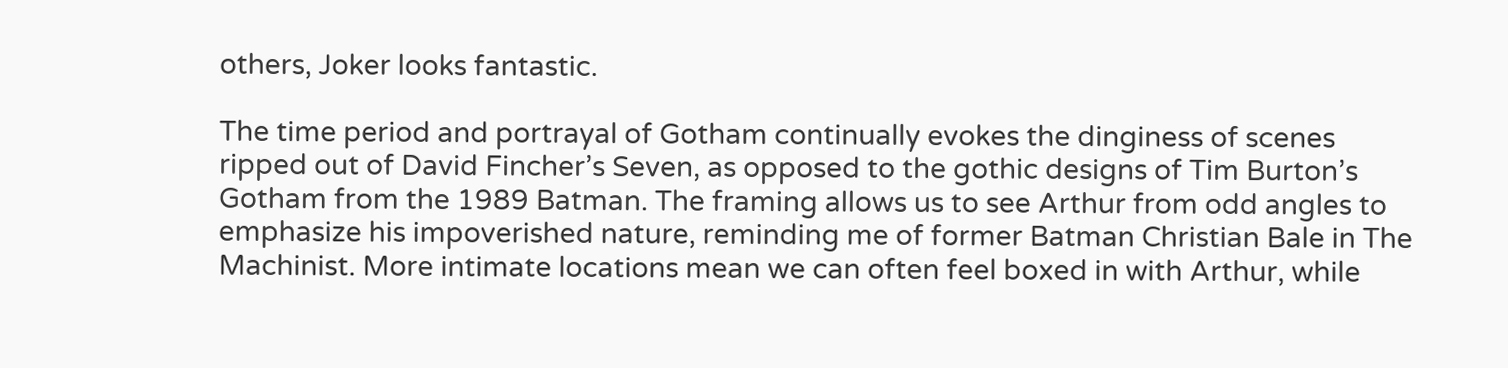others, Joker looks fantastic.

The time period and portrayal of Gotham continually evokes the dinginess of scenes ripped out of David Fincher’s Seven, as opposed to the gothic designs of Tim Burton’s Gotham from the 1989 Batman. The framing allows us to see Arthur from odd angles to emphasize his impoverished nature, reminding me of former Batman Christian Bale in The Machinist. More intimate locations mean we can often feel boxed in with Arthur, while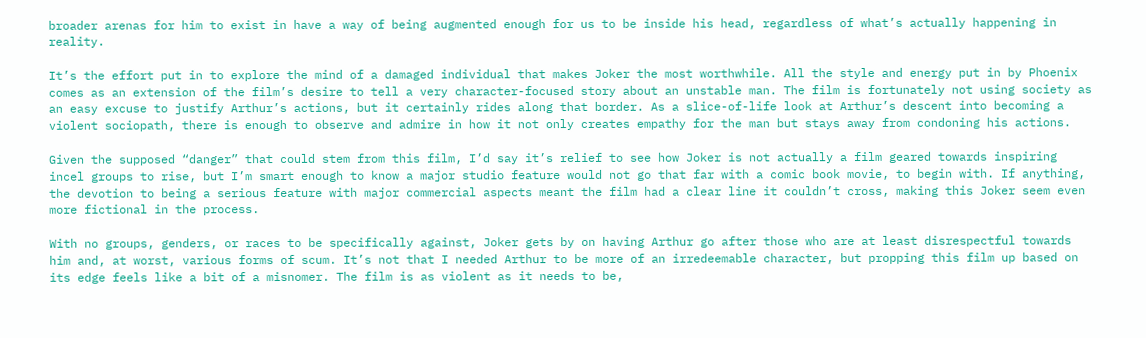broader arenas for him to exist in have a way of being augmented enough for us to be inside his head, regardless of what’s actually happening in reality.

It’s the effort put in to explore the mind of a damaged individual that makes Joker the most worthwhile. All the style and energy put in by Phoenix comes as an extension of the film’s desire to tell a very character-focused story about an unstable man. The film is fortunately not using society as an easy excuse to justify Arthur’s actions, but it certainly rides along that border. As a slice-of-life look at Arthur’s descent into becoming a violent sociopath, there is enough to observe and admire in how it not only creates empathy for the man but stays away from condoning his actions.

Given the supposed “danger” that could stem from this film, I’d say it’s relief to see how Joker is not actually a film geared towards inspiring incel groups to rise, but I’m smart enough to know a major studio feature would not go that far with a comic book movie, to begin with. If anything, the devotion to being a serious feature with major commercial aspects meant the film had a clear line it couldn’t cross, making this Joker seem even more fictional in the process.

With no groups, genders, or races to be specifically against, Joker gets by on having Arthur go after those who are at least disrespectful towards him and, at worst, various forms of scum. It’s not that I needed Arthur to be more of an irredeemable character, but propping this film up based on its edge feels like a bit of a misnomer. The film is as violent as it needs to be,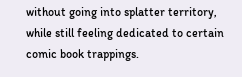without going into splatter territory, while still feeling dedicated to certain comic book trappings.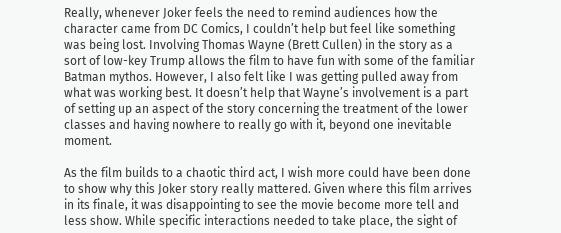Really, whenever Joker feels the need to remind audiences how the character came from DC Comics, I couldn’t help but feel like something was being lost. Involving Thomas Wayne (Brett Cullen) in the story as a sort of low-key Trump allows the film to have fun with some of the familiar Batman mythos. However, I also felt like I was getting pulled away from what was working best. It doesn’t help that Wayne’s involvement is a part of setting up an aspect of the story concerning the treatment of the lower classes and having nowhere to really go with it, beyond one inevitable moment.

As the film builds to a chaotic third act, I wish more could have been done to show why this Joker story really mattered. Given where this film arrives in its finale, it was disappointing to see the movie become more tell and less show. While specific interactions needed to take place, the sight of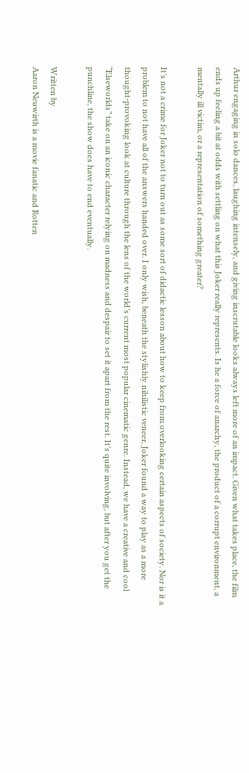Arthur engaging in solo dances, laughing intensely, and giving inscrutable looks always left more of an impact. Given what takes place, the film ends up feeling a bit at odds with settling on what this Joker really represents. Is he a force of anarchy, the product of a corrupt environment, a mentally ill victim, or a representation of something greater?

It’s not a crime for Joker not to turn out as some sort of didactic lesson about how to keep from overlooking certain aspects of society. Nor is it a problem to not have all of the answers handed over. I only wish, beneath the stylishly nihilistic veneer, Joker found a way to play as a more thought-provoking look at culture through the lens of the world’s current most popular cinematic genre. Instead, we have a creative and cool “Elseworlds” take on an iconic character relying on madness and despair to set it apart from the rest. It’s quite involving, but after you get the punchline, the show does have to end eventually.

Written by
Aaron Neuwirth is a movie fanatic and Rotten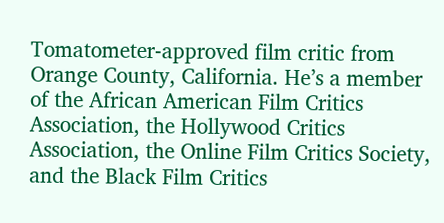Tomatometer-approved film critic from Orange County, California. He’s a member of the African American Film Critics Association, the Hollywood Critics Association, the Online Film Critics Society, and the Black Film Critics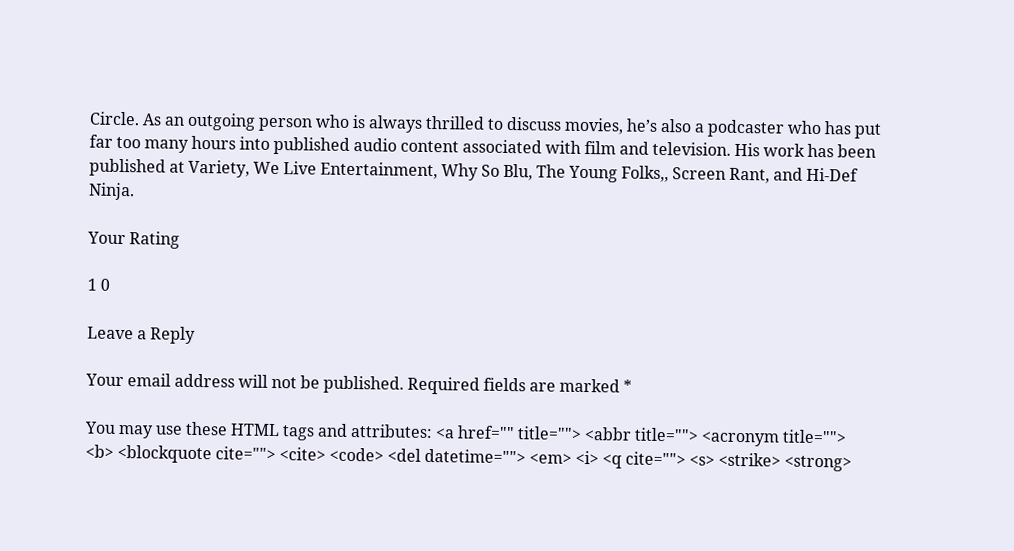Circle. As an outgoing person who is always thrilled to discuss movies, he’s also a podcaster who has put far too many hours into published audio content associated with film and television. His work has been published at Variety, We Live Entertainment, Why So Blu, The Young Folks,, Screen Rant, and Hi-Def Ninja.

Your Rating

1 0

Leave a Reply

Your email address will not be published. Required fields are marked *

You may use these HTML tags and attributes: <a href="" title=""> <abbr title=""> <acronym title=""> <b> <blockquote cite=""> <cite> <code> <del datetime=""> <em> <i> <q cite=""> <s> <strike> <strong>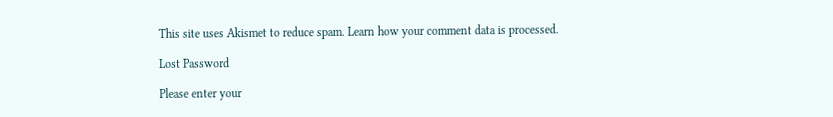This site uses Akismet to reduce spam. Learn how your comment data is processed.

Lost Password

Please enter your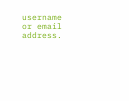username or email address.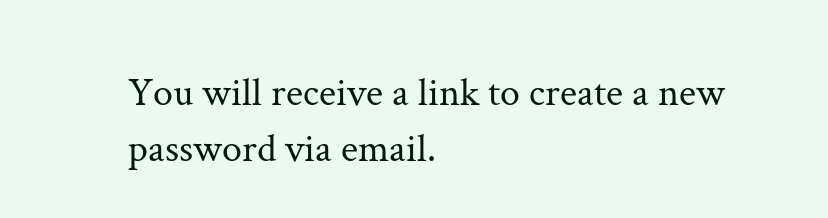You will receive a link to create a new password via email.